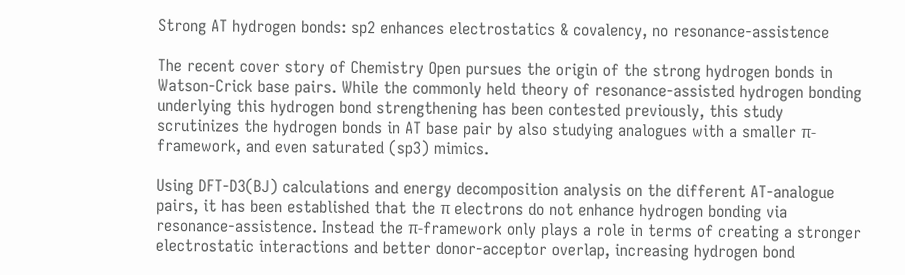Strong AT hydrogen bonds: sp2 enhances electrostatics & covalency, no resonance-assistence

The recent cover story of Chemistry Open pursues the origin of the strong hydrogen bonds in Watson-Crick base pairs. While the commonly held theory of resonance-assisted hydrogen bonding underlying this hydrogen bond strengthening has been contested previously, this study scrutinizes the hydrogen bonds in AT base pair by also studying analogues with a smaller π-framework, and even saturated (sp3) mimics.

Using DFT-D3(BJ) calculations and energy decomposition analysis on the different AT-analogue pairs, it has been established that the π electrons do not enhance hydrogen bonding via resonance-assistence. Instead the π-framework only plays a role in terms of creating a stronger electrostatic interactions and better donor-acceptor overlap, increasing hydrogen bond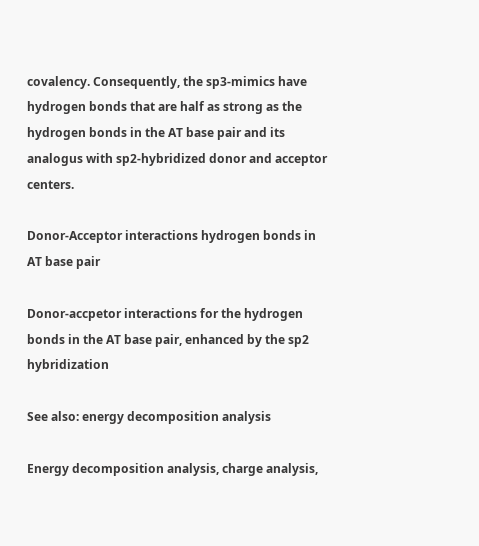covalency. Consequently, the sp3-mimics have hydrogen bonds that are half as strong as the hydrogen bonds in the AT base pair and its analogus with sp2-hybridized donor and acceptor centers.

Donor-Acceptor interactions hydrogen bonds in AT base pair

Donor-accpetor interactions for the hydrogen bonds in the AT base pair, enhanced by the sp2 hybridization

See also: energy decomposition analysis

Energy decomposition analysis, charge analysis,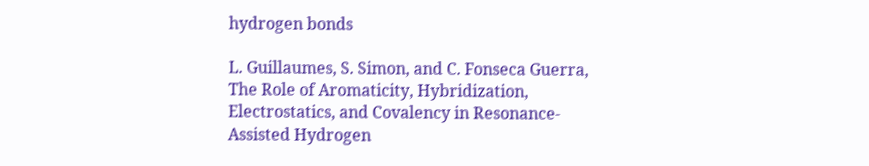hydrogen bonds

L. Guillaumes, S. Simon, and C. Fonseca Guerra, The Role of Aromaticity, Hybridization, Electrostatics, and Covalency in Resonance-Assisted Hydrogen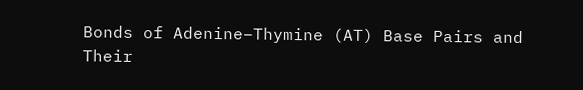Bonds of Adenine–Thymine (AT) Base Pairs and Their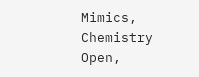Mimics, Chemistry Open,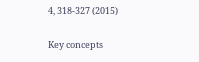4, 318-327 (2015)

Key concepts